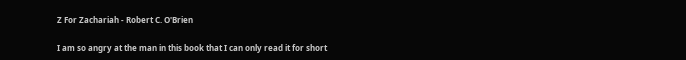Z For Zachariah - Robert C. O'Brien

I am so angry at the man in this book that I can only read it for short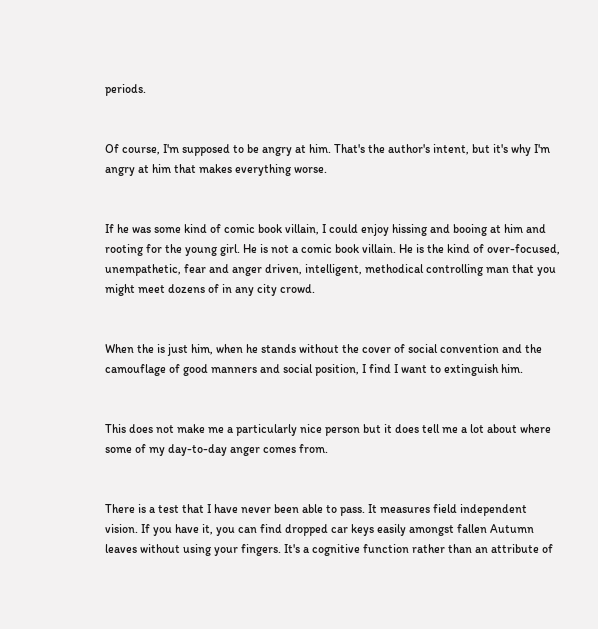periods.


Of course, I'm supposed to be angry at him. That's the author's intent, but it's why I'm angry at him that makes everything worse.


If he was some kind of comic book villain, I could enjoy hissing and booing at him and rooting for the young girl. He is not a comic book villain. He is the kind of over-focused, unempathetic, fear and anger driven, intelligent, methodical controlling man that you might meet dozens of in any city crowd.


When the is just him, when he stands without the cover of social convention and the camouflage of good manners and social position, I find I want to extinguish him.


This does not make me a particularly nice person but it does tell me a lot about where some of my day-to-day anger comes from.


There is a test that I have never been able to pass. It measures field independent vision. If you have it, you can find dropped car keys easily amongst fallen Autumn leaves without using your fingers. It's a cognitive function rather than an attribute of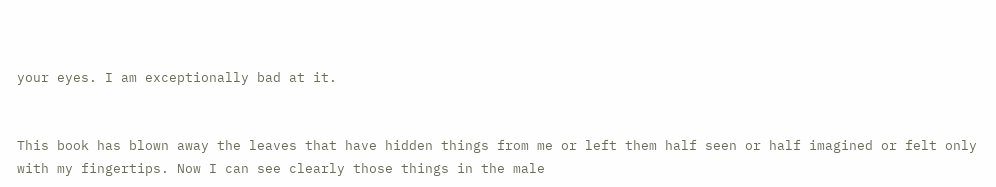your eyes. I am exceptionally bad at it.


This book has blown away the leaves that have hidden things from me or left them half seen or half imagined or felt only with my fingertips. Now I can see clearly those things in the male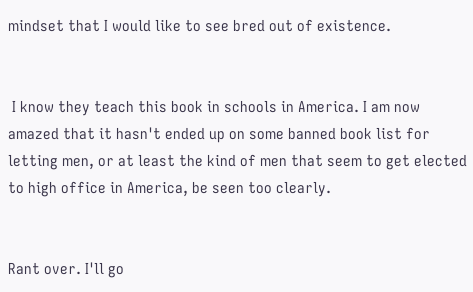mindset that I would like to see bred out of existence.


 I know they teach this book in schools in America. I am now amazed that it hasn't ended up on some banned book list for letting men, or at least the kind of men that seem to get elected to high office in America, be seen too clearly.


Rant over. I'll go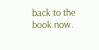back to the book now.